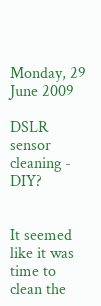Monday, 29 June 2009

DSLR sensor cleaning - DIY?


It seemed like it was time to clean the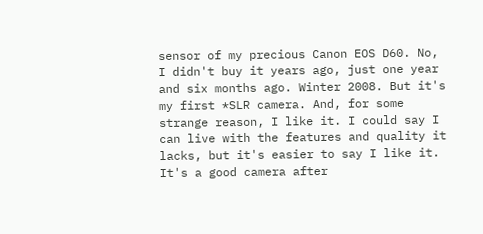sensor of my precious Canon EOS D60. No, I didn't buy it years ago, just one year and six months ago. Winter 2008. But it's my first *SLR camera. And, for some strange reason, I like it. I could say I can live with the features and quality it lacks, but it's easier to say I like it. It's a good camera after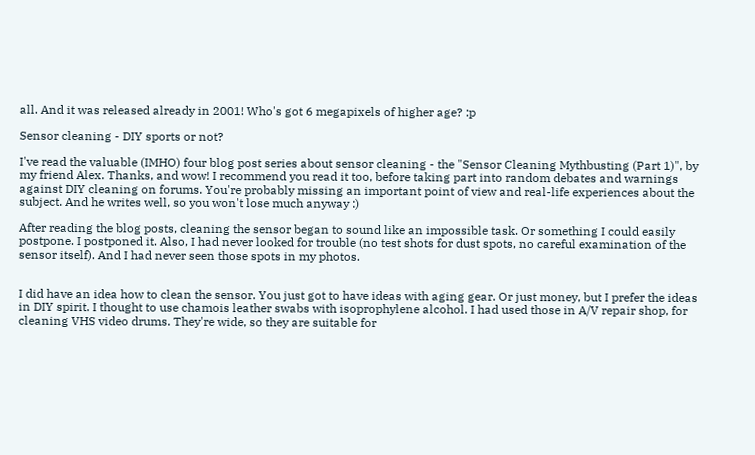all. And it was released already in 2001! Who's got 6 megapixels of higher age? :p

Sensor cleaning - DIY sports or not?

I've read the valuable (IMHO) four blog post series about sensor cleaning - the "Sensor Cleaning Mythbusting (Part 1)", by my friend Alex. Thanks, and wow! I recommend you read it too, before taking part into random debates and warnings against DIY cleaning on forums. You're probably missing an important point of view and real-life experiences about the subject. And he writes well, so you won't lose much anyway :)

After reading the blog posts, cleaning the sensor began to sound like an impossible task. Or something I could easily postpone. I postponed it. Also, I had never looked for trouble (no test shots for dust spots, no careful examination of the sensor itself). And I had never seen those spots in my photos.


I did have an idea how to clean the sensor. You just got to have ideas with aging gear. Or just money, but I prefer the ideas in DIY spirit. I thought to use chamois leather swabs with isoprophylene alcohol. I had used those in A/V repair shop, for cleaning VHS video drums. They're wide, so they are suitable for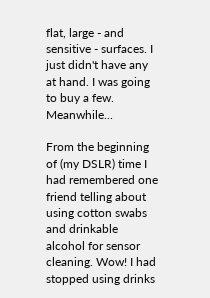flat, large - and sensitive - surfaces. I just didn't have any at hand. I was going to buy a few. Meanwhile...

From the beginning of (my DSLR) time I had remembered one friend telling about using cotton swabs and drinkable alcohol for sensor cleaning. Wow! I had stopped using drinks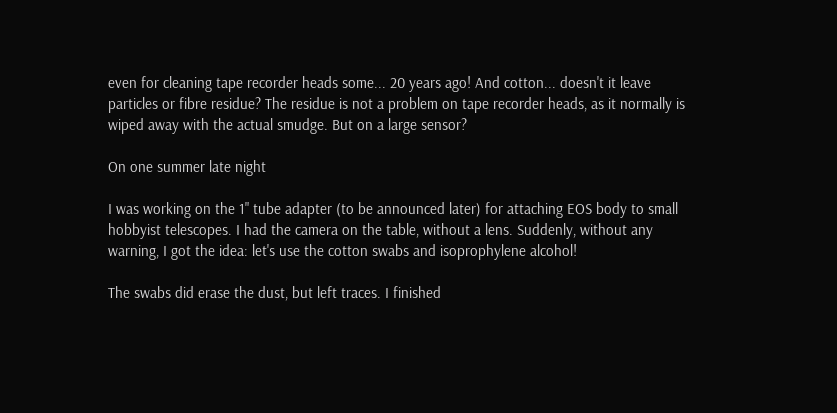even for cleaning tape recorder heads some... 20 years ago! And cotton... doesn't it leave particles or fibre residue? The residue is not a problem on tape recorder heads, as it normally is wiped away with the actual smudge. But on a large sensor?

On one summer late night

I was working on the 1" tube adapter (to be announced later) for attaching EOS body to small hobbyist telescopes. I had the camera on the table, without a lens. Suddenly, without any warning, I got the idea: let's use the cotton swabs and isoprophylene alcohol!

The swabs did erase the dust, but left traces. I finished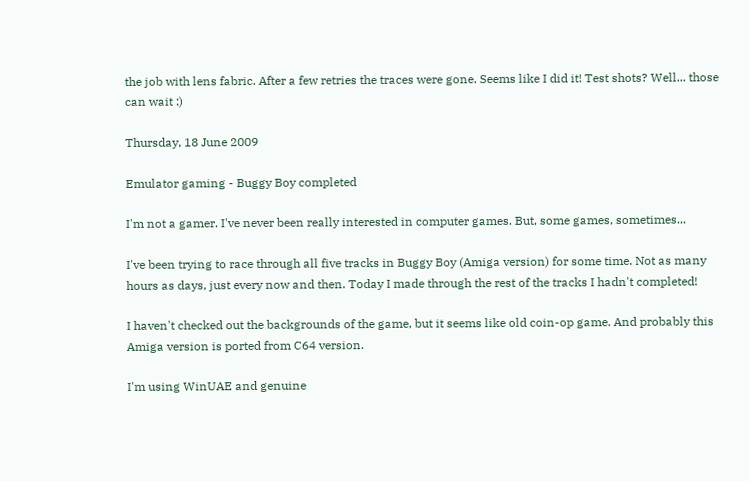the job with lens fabric. After a few retries the traces were gone. Seems like I did it! Test shots? Well... those can wait :)

Thursday, 18 June 2009

Emulator gaming - Buggy Boy completed

I'm not a gamer. I've never been really interested in computer games. But, some games, sometimes...

I've been trying to race through all five tracks in Buggy Boy (Amiga version) for some time. Not as many hours as days, just every now and then. Today I made through the rest of the tracks I hadn't completed!

I haven't checked out the backgrounds of the game, but it seems like old coin-op game. And probably this Amiga version is ported from C64 version.

I'm using WinUAE and genuine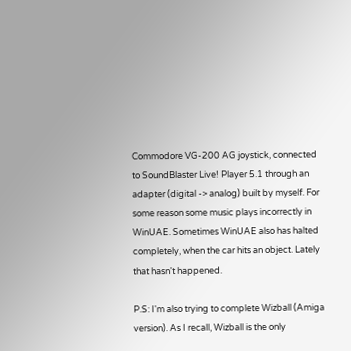Commodore VG-200 AG joystick, connected to SoundBlaster Live! Player 5.1 through an adapter (digital -> analog) built by myself. For some reason some music plays incorrectly in WinUAE. Sometimes WinUAE also has halted completely, when the car hits an object. Lately that hasn't happened.

P.S: I'm also trying to complete Wizball (Amiga version). As I recall, Wizball is the only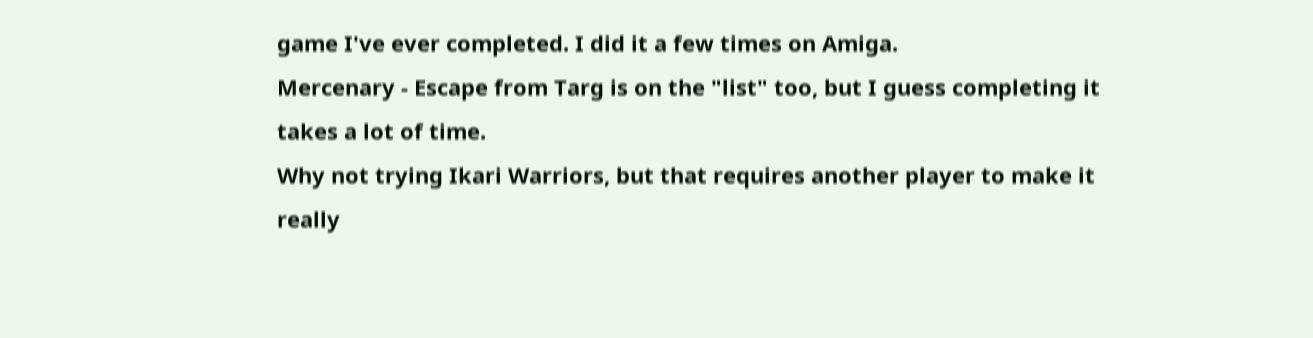game I've ever completed. I did it a few times on Amiga.
Mercenary - Escape from Targ is on the "list" too, but I guess completing it takes a lot of time.
Why not trying Ikari Warriors, but that requires another player to make it really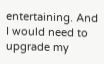entertaining. And I would need to upgrade my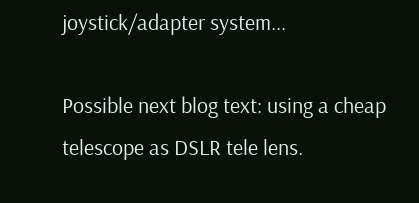joystick/adapter system...

Possible next blog text: using a cheap telescope as DSLR tele lens.